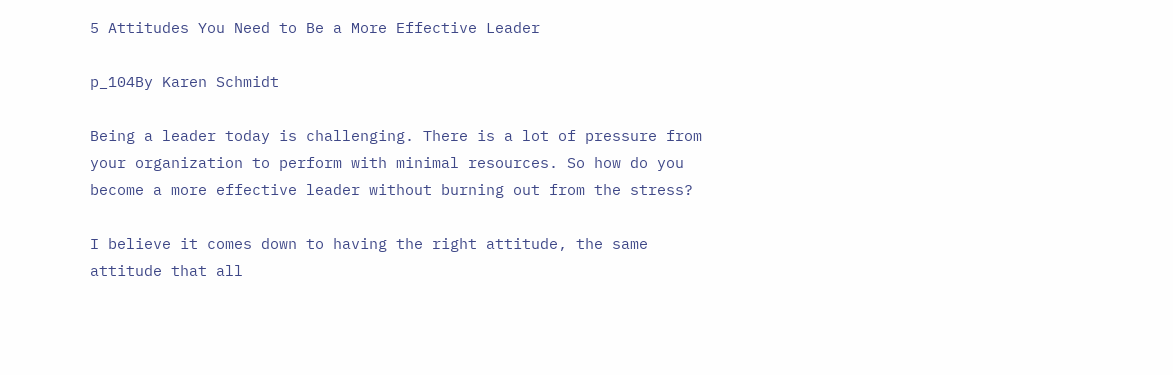5 Attitudes You Need to Be a More Effective Leader

p_104By Karen Schmidt

Being a leader today is challenging. There is a lot of pressure from your organization to perform with minimal resources. So how do you become a more effective leader without burning out from the stress?

I believe it comes down to having the right attitude, the same attitude that all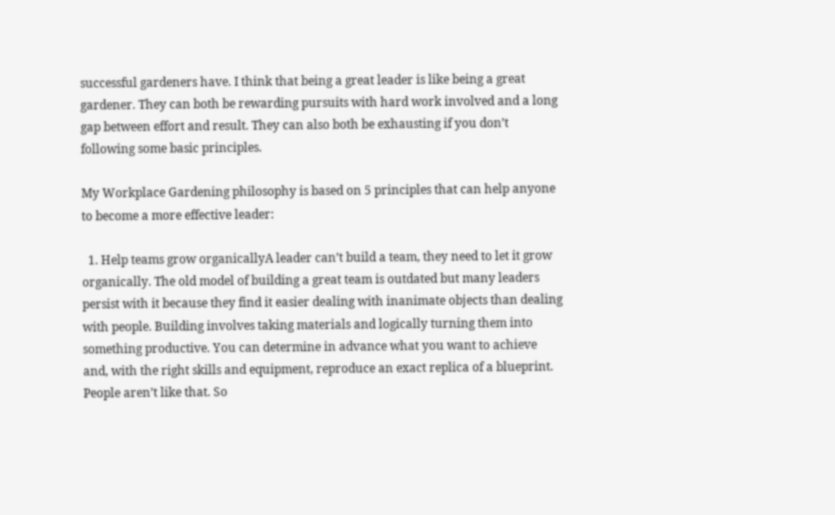successful gardeners have. I think that being a great leader is like being a great gardener. They can both be rewarding pursuits with hard work involved and a long gap between effort and result. They can also both be exhausting if you don’t following some basic principles.

My Workplace Gardening philosophy is based on 5 principles that can help anyone to become a more effective leader:

  1. Help teams grow organicallyA leader can’t build a team, they need to let it grow organically. The old model of building a great team is outdated but many leaders persist with it because they find it easier dealing with inanimate objects than dealing with people. Building involves taking materials and logically turning them into something productive. You can determine in advance what you want to achieve and, with the right skills and equipment, reproduce an exact replica of a blueprint. People aren’t like that. So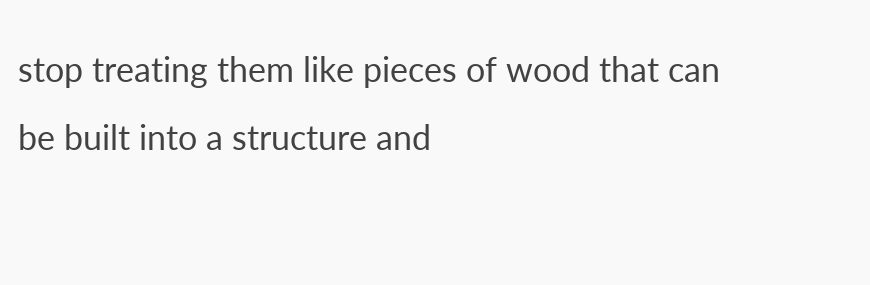stop treating them like pieces of wood that can be built into a structure and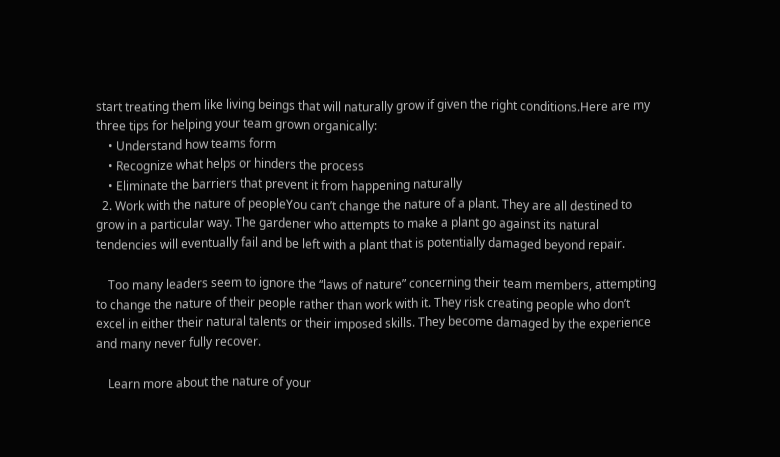start treating them like living beings that will naturally grow if given the right conditions.Here are my three tips for helping your team grown organically:
    • Understand how teams form
    • Recognize what helps or hinders the process
    • Eliminate the barriers that prevent it from happening naturally
  2. Work with the nature of peopleYou can’t change the nature of a plant. They are all destined to grow in a particular way. The gardener who attempts to make a plant go against its natural tendencies will eventually fail and be left with a plant that is potentially damaged beyond repair.

    Too many leaders seem to ignore the “laws of nature” concerning their team members, attempting to change the nature of their people rather than work with it. They risk creating people who don’t excel in either their natural talents or their imposed skills. They become damaged by the experience and many never fully recover.

    Learn more about the nature of your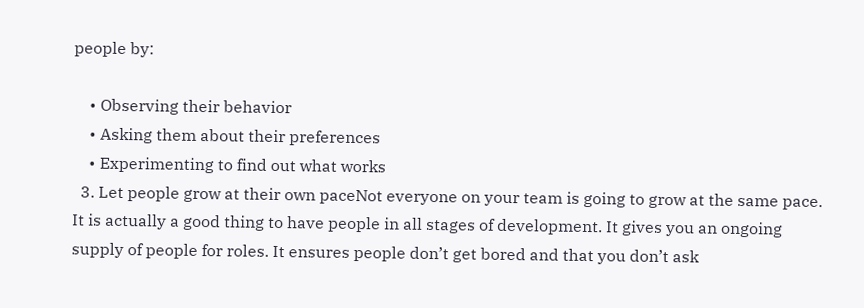people by:

    • Observing their behavior
    • Asking them about their preferences
    • Experimenting to find out what works
  3. Let people grow at their own paceNot everyone on your team is going to grow at the same pace. It is actually a good thing to have people in all stages of development. It gives you an ongoing supply of people for roles. It ensures people don’t get bored and that you don’t ask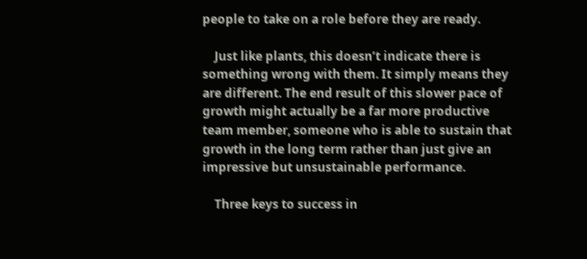people to take on a role before they are ready.

    Just like plants, this doesn’t indicate there is something wrong with them. It simply means they are different. The end result of this slower pace of growth might actually be a far more productive team member, someone who is able to sustain that growth in the long term rather than just give an impressive but unsustainable performance.

    Three keys to success in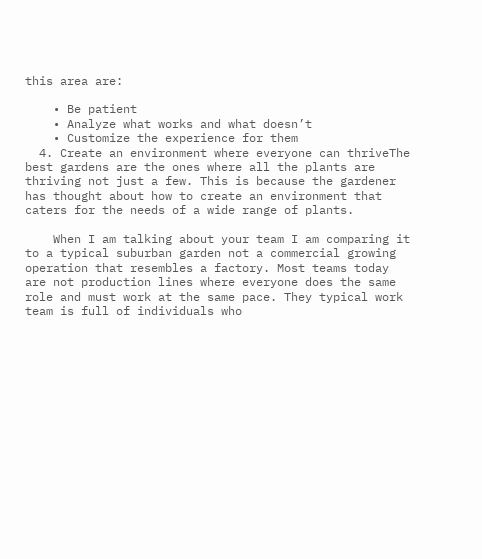this area are:

    • Be patient
    • Analyze what works and what doesn’t
    • Customize the experience for them
  4. Create an environment where everyone can thriveThe best gardens are the ones where all the plants are thriving not just a few. This is because the gardener has thought about how to create an environment that caters for the needs of a wide range of plants.

    When I am talking about your team I am comparing it to a typical suburban garden not a commercial growing operation that resembles a factory. Most teams today are not production lines where everyone does the same role and must work at the same pace. They typical work team is full of individuals who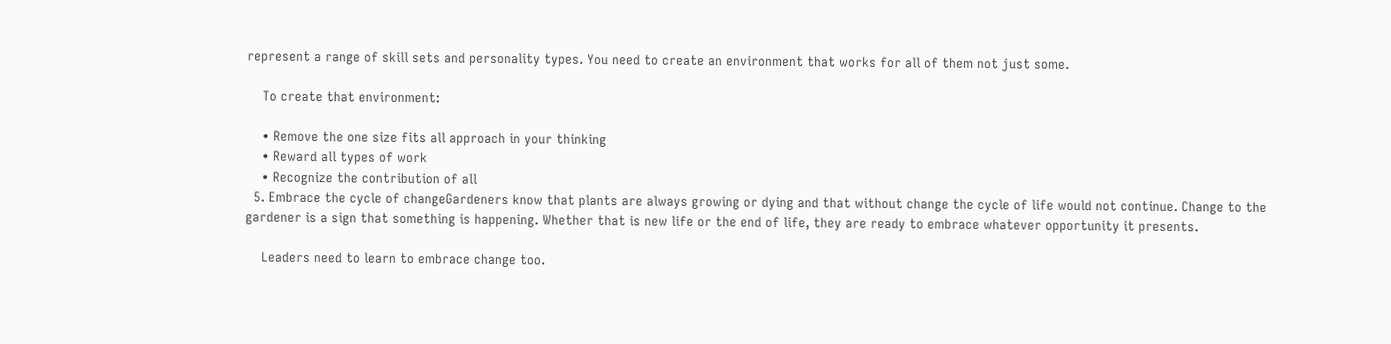represent a range of skill sets and personality types. You need to create an environment that works for all of them not just some.

    To create that environment:

    • Remove the one size fits all approach in your thinking
    • Reward all types of work
    • Recognize the contribution of all
  5. Embrace the cycle of changeGardeners know that plants are always growing or dying and that without change the cycle of life would not continue. Change to the gardener is a sign that something is happening. Whether that is new life or the end of life, they are ready to embrace whatever opportunity it presents.

    Leaders need to learn to embrace change too.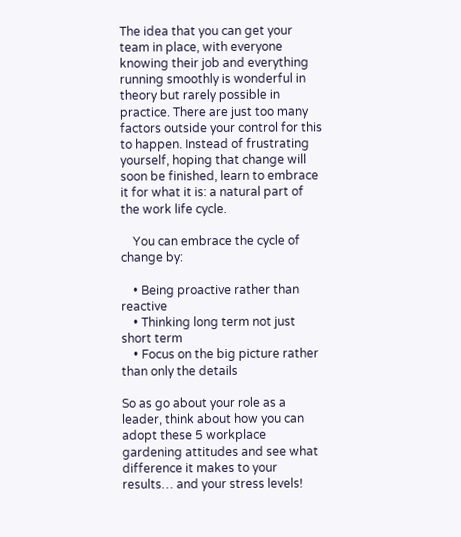The idea that you can get your team in place, with everyone knowing their job and everything running smoothly is wonderful in theory but rarely possible in practice. There are just too many factors outside your control for this to happen. Instead of frustrating yourself, hoping that change will soon be finished, learn to embrace it for what it is: a natural part of the work life cycle.

    You can embrace the cycle of change by:

    • Being proactive rather than reactive
    • Thinking long term not just short term
    • Focus on the big picture rather than only the details

So as go about your role as a leader, think about how you can adopt these 5 workplace gardening attitudes and see what difference it makes to your results… and your stress levels!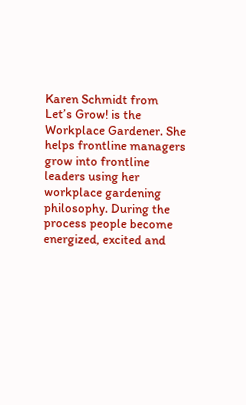Karen Schmidt from Let’s Grow! is the Workplace Gardener. She helps frontline managers grow into frontline leaders using her workplace gardening philosophy. During the process people become energized, excited and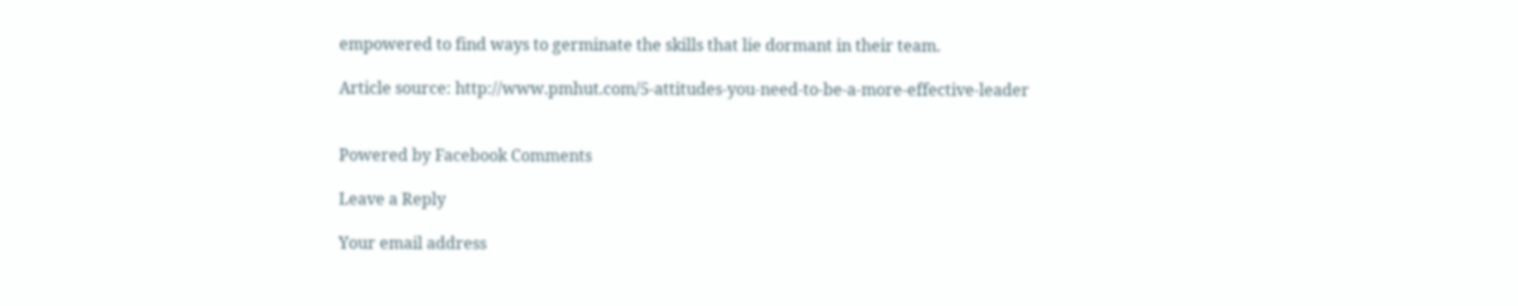empowered to find ways to germinate the skills that lie dormant in their team.

Article source: http://www.pmhut.com/5-attitudes-you-need-to-be-a-more-effective-leader


Powered by Facebook Comments

Leave a Reply

Your email address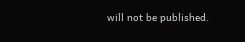will not be published.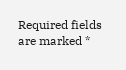Required fields are marked *